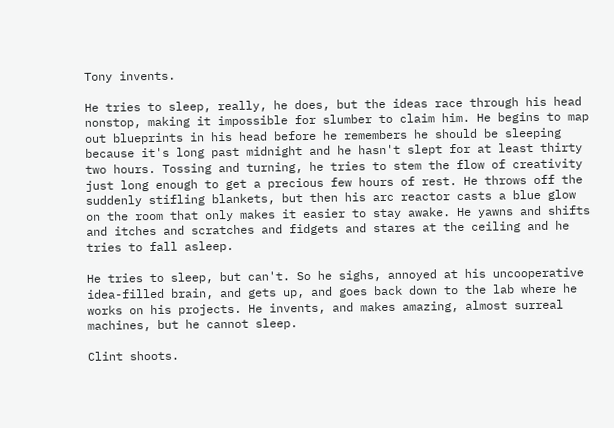Tony invents.

He tries to sleep, really, he does, but the ideas race through his head nonstop, making it impossible for slumber to claim him. He begins to map out blueprints in his head before he remembers he should be sleeping because it's long past midnight and he hasn't slept for at least thirty two hours. Tossing and turning, he tries to stem the flow of creativity just long enough to get a precious few hours of rest. He throws off the suddenly stifling blankets, but then his arc reactor casts a blue glow on the room that only makes it easier to stay awake. He yawns and shifts and itches and scratches and fidgets and stares at the ceiling and he tries to fall asleep.

He tries to sleep, but can't. So he sighs, annoyed at his uncooperative idea-filled brain, and gets up, and goes back down to the lab where he works on his projects. He invents, and makes amazing, almost surreal machines, but he cannot sleep.

Clint shoots.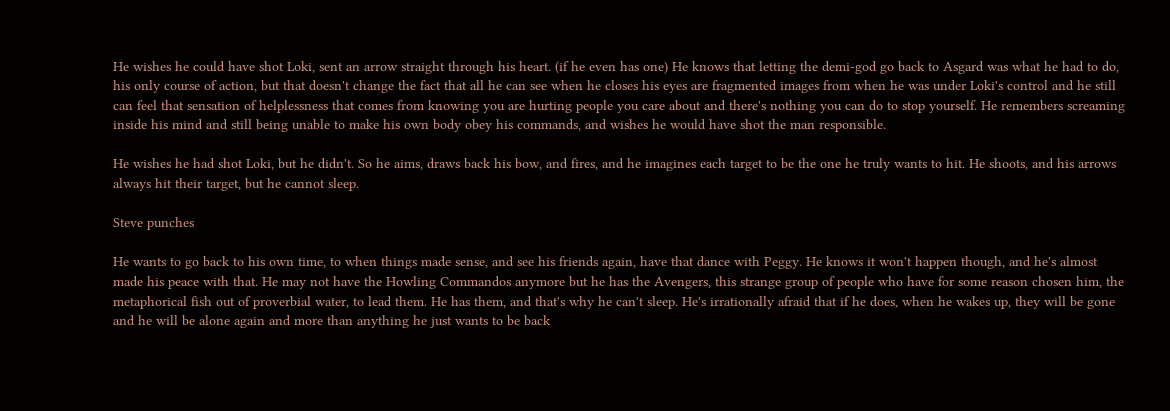He wishes he could have shot Loki, sent an arrow straight through his heart. (if he even has one) He knows that letting the demi-god go back to Asgard was what he had to do, his only course of action, but that doesn't change the fact that all he can see when he closes his eyes are fragmented images from when he was under Loki's control and he still can feel that sensation of helplessness that comes from knowing you are hurting people you care about and there's nothing you can do to stop yourself. He remembers screaming inside his mind and still being unable to make his own body obey his commands, and wishes he would have shot the man responsible.

He wishes he had shot Loki, but he didn't. So he aims, draws back his bow, and fires, and he imagines each target to be the one he truly wants to hit. He shoots, and his arrows always hit their target, but he cannot sleep.

Steve punches

He wants to go back to his own time, to when things made sense, and see his friends again, have that dance with Peggy. He knows it won't happen though, and he's almost made his peace with that. He may not have the Howling Commandos anymore but he has the Avengers, this strange group of people who have for some reason chosen him, the metaphorical fish out of proverbial water, to lead them. He has them, and that's why he can't sleep. He's irrationally afraid that if he does, when he wakes up, they will be gone and he will be alone again and more than anything he just wants to be back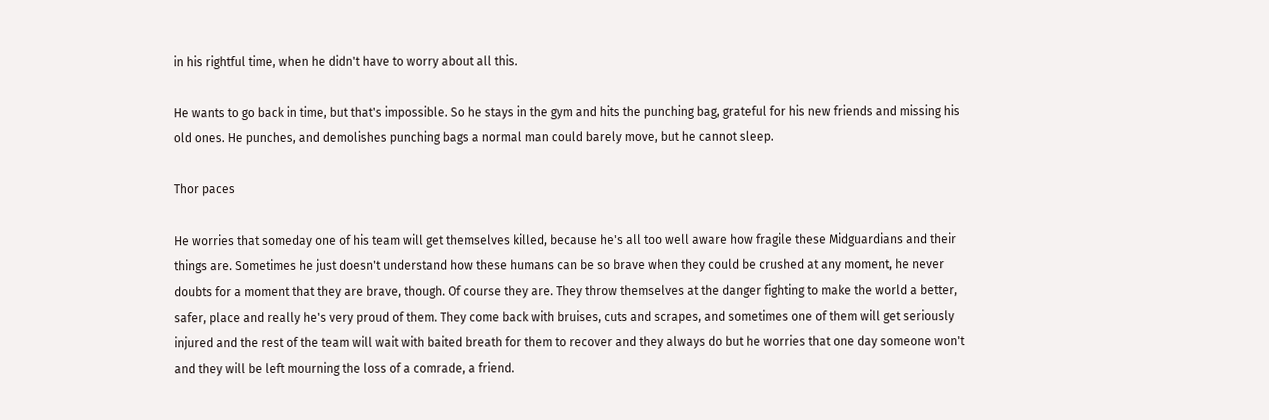in his rightful time, when he didn't have to worry about all this.

He wants to go back in time, but that's impossible. So he stays in the gym and hits the punching bag, grateful for his new friends and missing his old ones. He punches, and demolishes punching bags a normal man could barely move, but he cannot sleep.

Thor paces

He worries that someday one of his team will get themselves killed, because he's all too well aware how fragile these Midguardians and their things are. Sometimes he just doesn't understand how these humans can be so brave when they could be crushed at any moment, he never doubts for a moment that they are brave, though. Of course they are. They throw themselves at the danger fighting to make the world a better, safer, place and really he's very proud of them. They come back with bruises, cuts and scrapes, and sometimes one of them will get seriously injured and the rest of the team will wait with baited breath for them to recover and they always do but he worries that one day someone won't and they will be left mourning the loss of a comrade, a friend.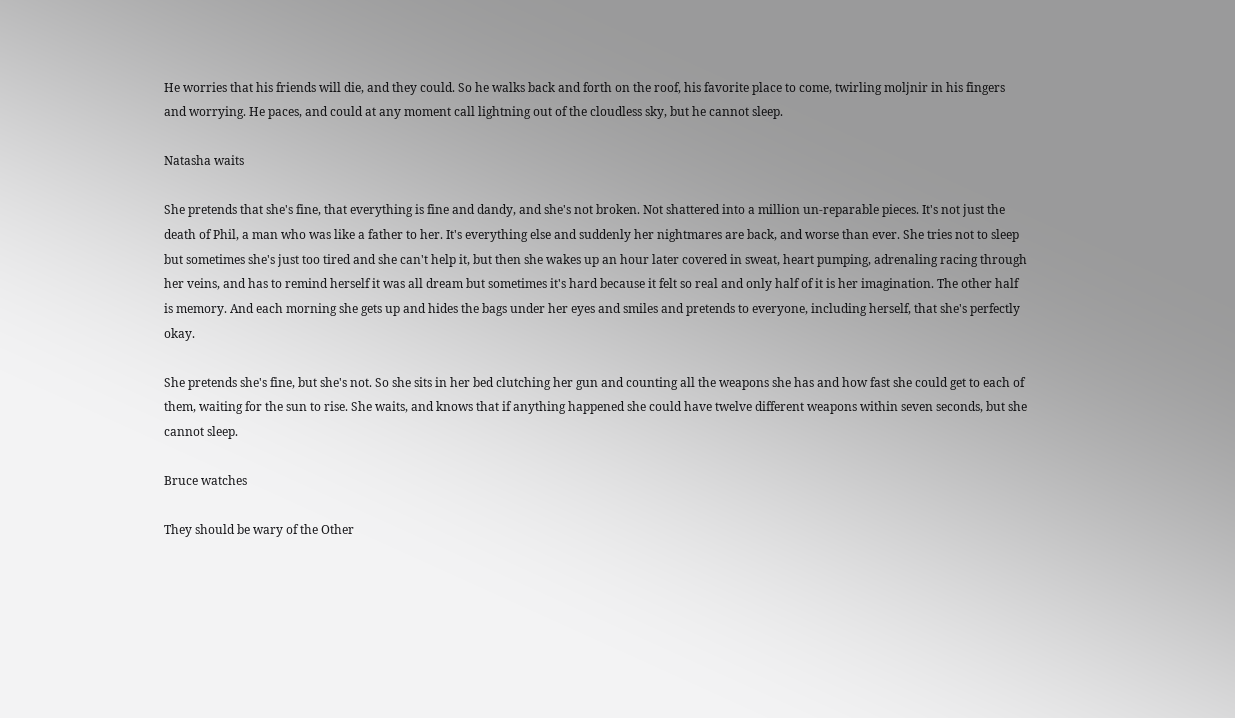He worries that his friends will die, and they could. So he walks back and forth on the roof, his favorite place to come, twirling moljnir in his fingers and worrying. He paces, and could at any moment call lightning out of the cloudless sky, but he cannot sleep.

Natasha waits

She pretends that she's fine, that everything is fine and dandy, and she's not broken. Not shattered into a million un-reparable pieces. It's not just the death of Phil, a man who was like a father to her. It's everything else and suddenly her nightmares are back, and worse than ever. She tries not to sleep but sometimes she's just too tired and she can't help it, but then she wakes up an hour later covered in sweat, heart pumping, adrenaling racing through her veins, and has to remind herself it was all dream but sometimes it's hard because it felt so real and only half of it is her imagination. The other half is memory. And each morning she gets up and hides the bags under her eyes and smiles and pretends to everyone, including herself, that she's perfectly okay.

She pretends she's fine, but she's not. So she sits in her bed clutching her gun and counting all the weapons she has and how fast she could get to each of them, waiting for the sun to rise. She waits, and knows that if anything happened she could have twelve different weapons within seven seconds, but she cannot sleep.

Bruce watches

They should be wary of the Other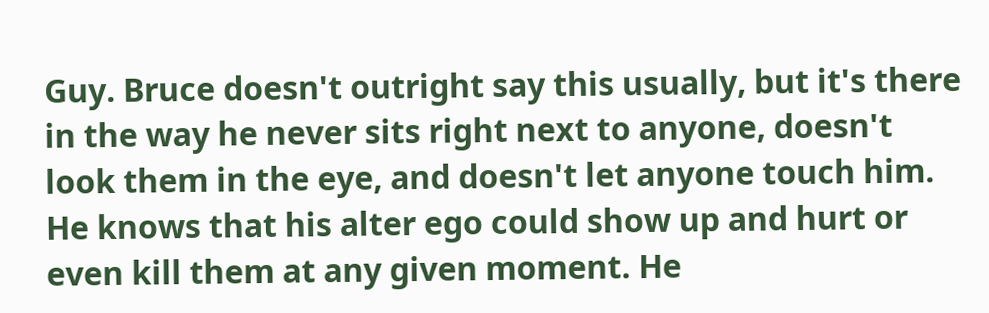Guy. Bruce doesn't outright say this usually, but it's there in the way he never sits right next to anyone, doesn't look them in the eye, and doesn't let anyone touch him. He knows that his alter ego could show up and hurt or even kill them at any given moment. He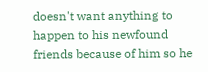doesn't want anything to happen to his newfound friends because of him so he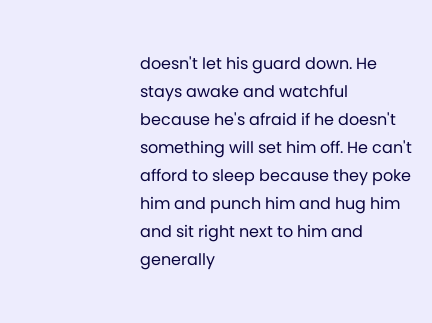doesn't let his guard down. He stays awake and watchful because he's afraid if he doesn't something will set him off. He can't afford to sleep because they poke him and punch him and hug him and sit right next to him and generally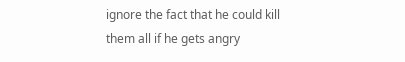ignore the fact that he could kill them all if he gets angry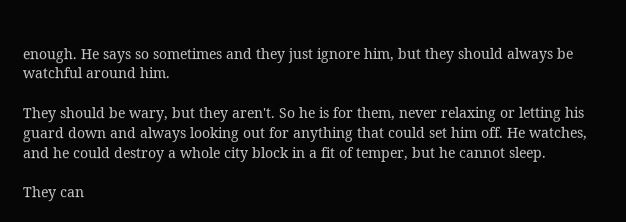enough. He says so sometimes and they just ignore him, but they should always be watchful around him.

They should be wary, but they aren't. So he is for them, never relaxing or letting his guard down and always looking out for anything that could set him off. He watches, and he could destroy a whole city block in a fit of temper, but he cannot sleep.

They can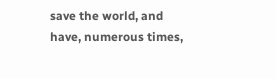save the world, and have, numerous times,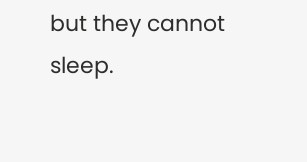but they cannot sleep.